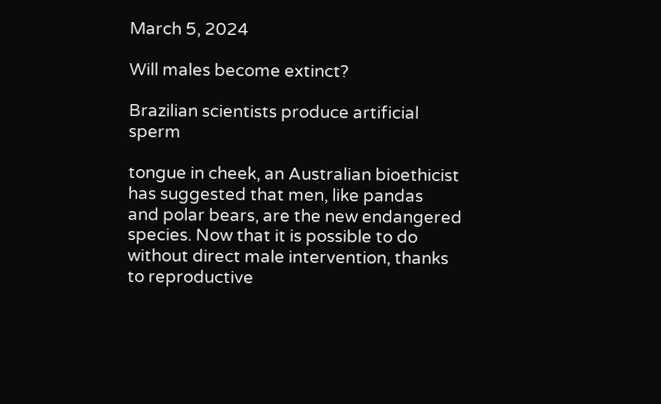March 5, 2024

Will males become extinct?

Brazilian scientists produce artificial sperm

tongue in cheek, an Australian bioethicist has suggested that men, like pandas
and polar bears, are the new endangered species. Now that it is possible to do
without direct male intervention, thanks to reproductive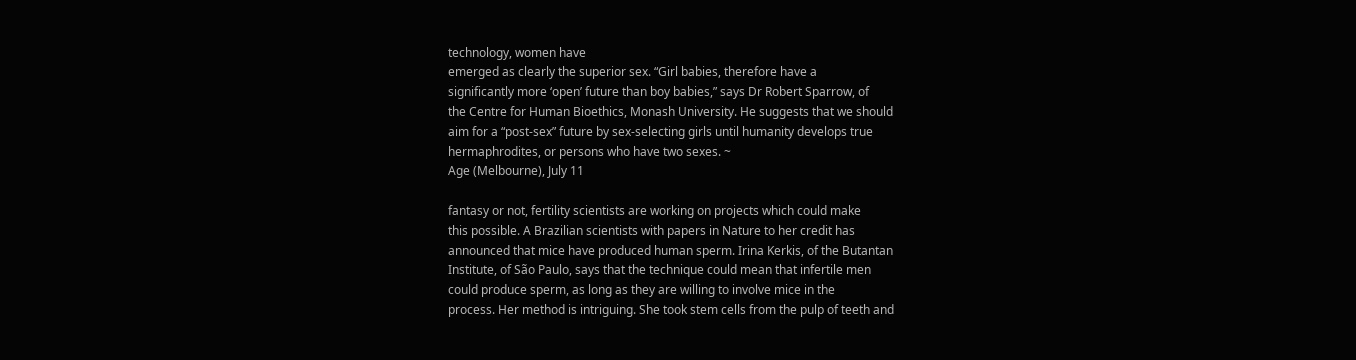technology, women have
emerged as clearly the superior sex. “Girl babies, therefore have a
significantly more ‘open’ future than boy babies,” says Dr Robert Sparrow, of
the Centre for Human Bioethics, Monash University. He suggests that we should
aim for a “post-sex” future by sex-selecting girls until humanity develops true
hermaphrodites, or persons who have two sexes. ~
Age (Melbourne), July 11

fantasy or not, fertility scientists are working on projects which could make
this possible. A Brazilian scientists with papers in Nature to her credit has
announced that mice have produced human sperm. Irina Kerkis, of the Butantan
Institute, of São Paulo, says that the technique could mean that infertile men
could produce sperm, as long as they are willing to involve mice in the
process. Her method is intriguing. She took stem cells from the pulp of teeth and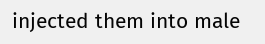injected them into male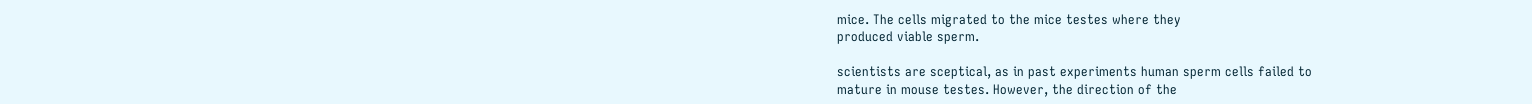mice. The cells migrated to the mice testes where they
produced viable sperm.

scientists are sceptical, as in past experiments human sperm cells failed to
mature in mouse testes. However, the direction of the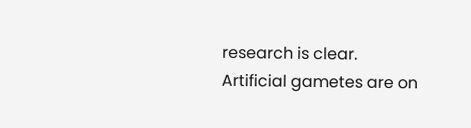research is clear.
Artificial gametes are on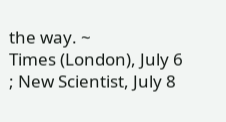the way. ~
Times (London), July 6
; New Scientist, July 8